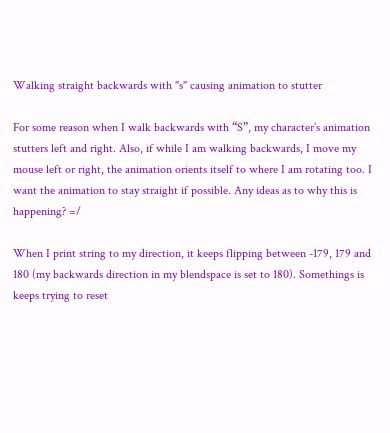Walking straight backwards with "s" causing animation to stutter

For some reason when I walk backwards with “S”, my character’s animation stutters left and right. Also, if while I am walking backwards, I move my mouse left or right, the animation orients itself to where I am rotating too. I want the animation to stay straight if possible. Any ideas as to why this is happening? =/

When I print string to my direction, it keeps flipping between -179, 179 and 180 (my backwards direction in my blendspace is set to 180). Somethings is keeps trying to reset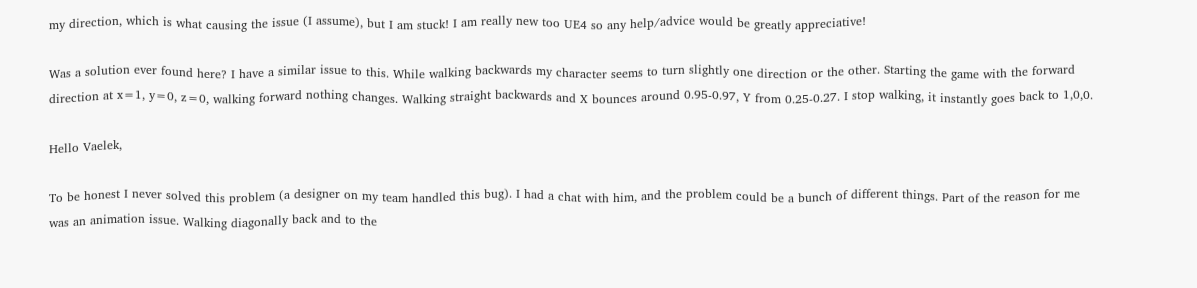my direction, which is what causing the issue (I assume), but I am stuck! I am really new too UE4 so any help/advice would be greatly appreciative!

Was a solution ever found here? I have a similar issue to this. While walking backwards my character seems to turn slightly one direction or the other. Starting the game with the forward direction at x=1, y=0, z=0, walking forward nothing changes. Walking straight backwards and X bounces around 0.95-0.97, Y from 0.25-0.27. I stop walking, it instantly goes back to 1,0,0.

Hello Vaelek,

To be honest I never solved this problem (a designer on my team handled this bug). I had a chat with him, and the problem could be a bunch of different things. Part of the reason for me was an animation issue. Walking diagonally back and to the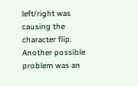left/right was causing the character flip. Another possible problem was an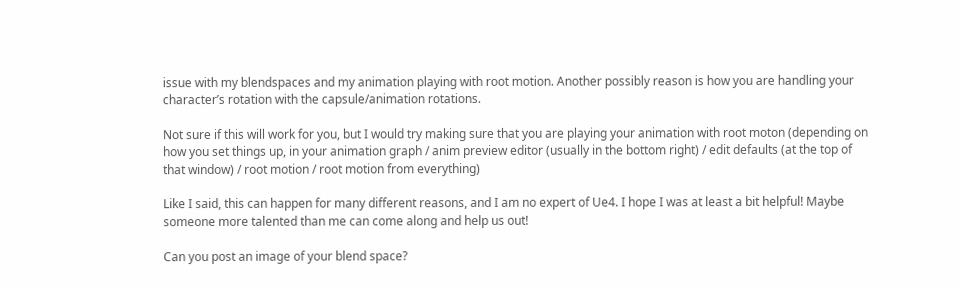issue with my blendspaces and my animation playing with root motion. Another possibly reason is how you are handling your character’s rotation with the capsule/animation rotations.

Not sure if this will work for you, but I would try making sure that you are playing your animation with root moton (depending on how you set things up, in your animation graph / anim preview editor (usually in the bottom right) / edit defaults (at the top of that window) / root motion / root motion from everything)

Like I said, this can happen for many different reasons, and I am no expert of Ue4. I hope I was at least a bit helpful! Maybe someone more talented than me can come along and help us out!

Can you post an image of your blend space?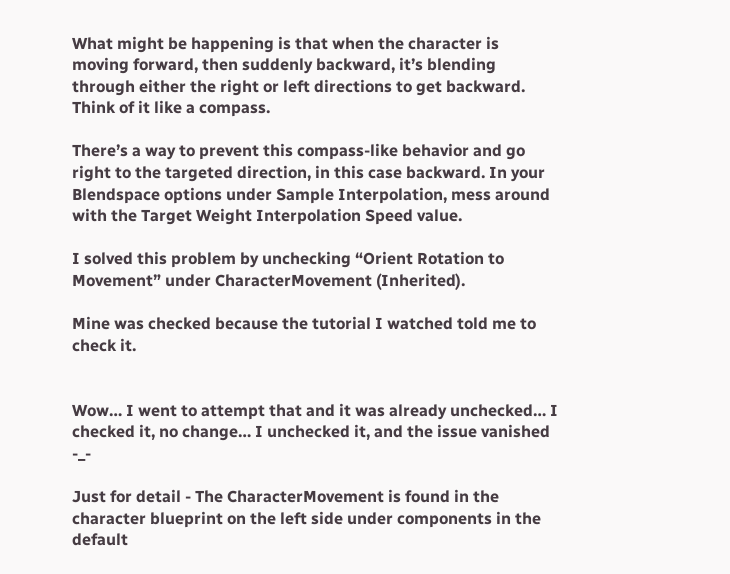What might be happening is that when the character is moving forward, then suddenly backward, it’s blending through either the right or left directions to get backward. Think of it like a compass.

There’s a way to prevent this compass-like behavior and go right to the targeted direction, in this case backward. In your Blendspace options under Sample Interpolation, mess around with the Target Weight Interpolation Speed value.

I solved this problem by unchecking “Orient Rotation to Movement” under CharacterMovement (Inherited).

Mine was checked because the tutorial I watched told me to check it.


Wow… I went to attempt that and it was already unchecked… I checked it, no change… I unchecked it, and the issue vanished -_-

Just for detail - The CharacterMovement is found in the character blueprint on the left side under components in the default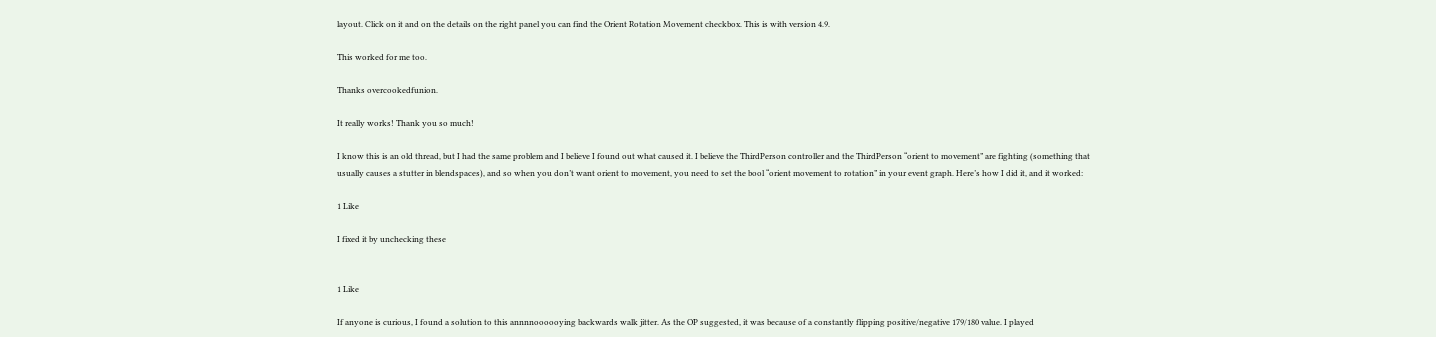layout. Click on it and on the details on the right panel you can find the Orient Rotation Movement checkbox. This is with version 4.9.

This worked for me too.

Thanks overcookedfunion.

It really works! Thank you so much!

I know this is an old thread, but I had the same problem and I believe I found out what caused it. I believe the ThirdPerson controller and the ThirdPerson “orient to movement” are fighting (something that usually causes a stutter in blendspaces), and so when you don’t want orient to movement, you need to set the bool “orient movement to rotation” in your event graph. Here’s how I did it, and it worked:

1 Like

I fixed it by unchecking these


1 Like

If anyone is curious, I found a solution to this annnnoooooying backwards walk jitter. As the OP suggested, it was because of a constantly flipping positive/negative 179/180 value. I played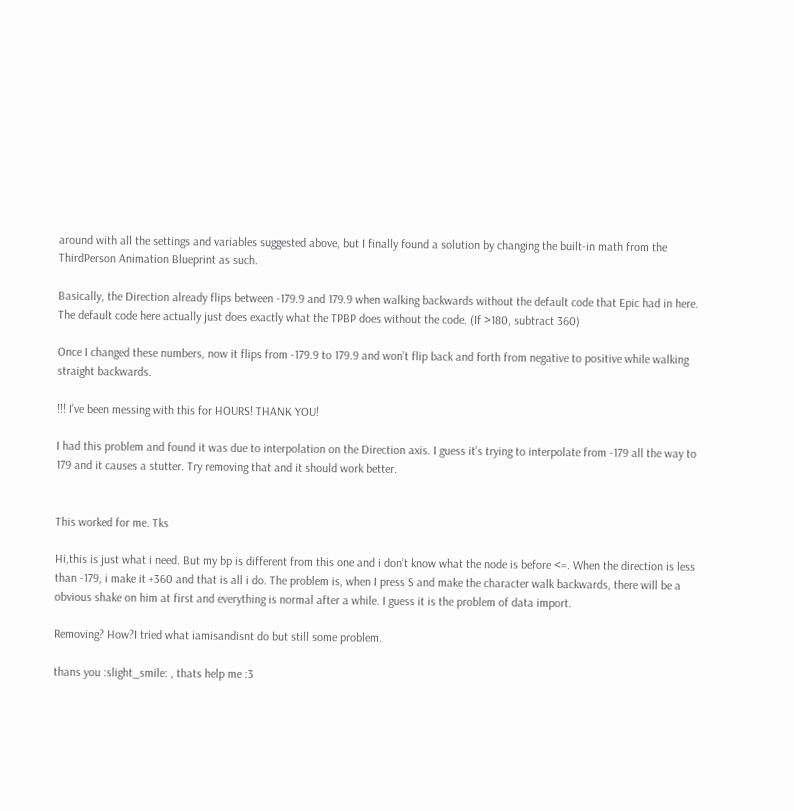around with all the settings and variables suggested above, but I finally found a solution by changing the built-in math from the ThirdPerson Animation Blueprint as such.

Basically, the Direction already flips between -179.9 and 179.9 when walking backwards without the default code that Epic had in here. The default code here actually just does exactly what the TPBP does without the code. (If >180, subtract 360)

Once I changed these numbers, now it flips from -179.9 to 179.9 and won’t flip back and forth from negative to positive while walking straight backwards.

!!! I’ve been messing with this for HOURS! THANK YOU!

I had this problem and found it was due to interpolation on the Direction axis. I guess it’s trying to interpolate from -179 all the way to 179 and it causes a stutter. Try removing that and it should work better.


This worked for me. Tks

Hi,this is just what i need. But my bp is different from this one and i don’t know what the node is before <=. When the direction is less than -179, i make it +360 and that is all i do. The problem is, when I press S and make the character walk backwards, there will be a obvious shake on him at first and everything is normal after a while. I guess it is the problem of data import.

Removing? How?I tried what iamisandisnt do but still some problem.

thans you :slight_smile: , thats help me :3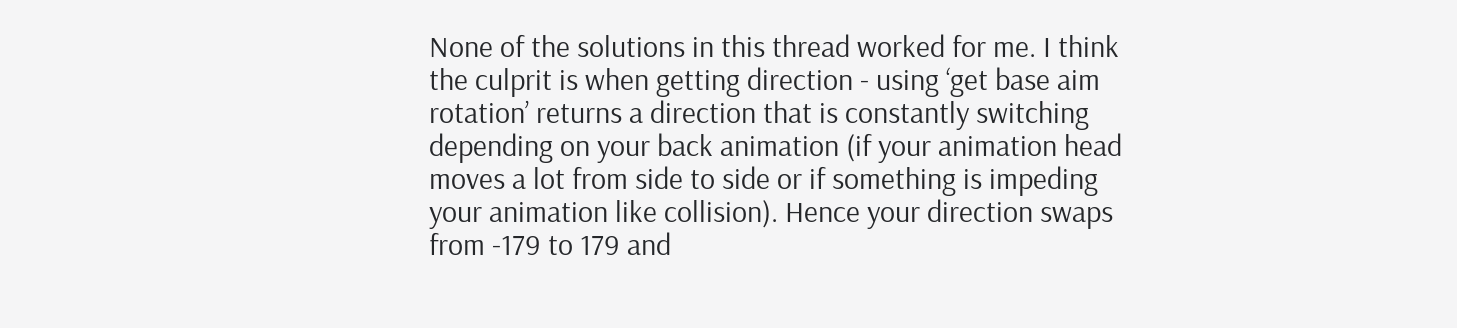None of the solutions in this thread worked for me. I think the culprit is when getting direction - using ‘get base aim rotation’ returns a direction that is constantly switching depending on your back animation (if your animation head moves a lot from side to side or if something is impeding your animation like collision). Hence your direction swaps from -179 to 179 and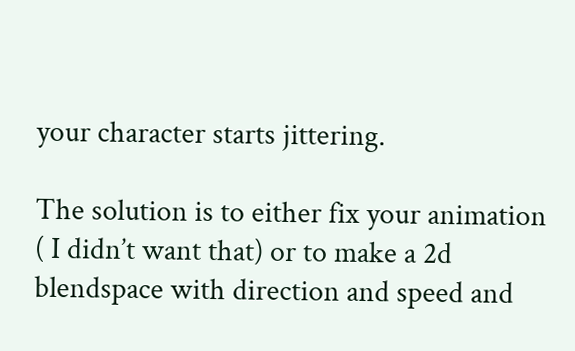your character starts jittering.

The solution is to either fix your animation ( I didn’t want that) or to make a 2d blendspace with direction and speed and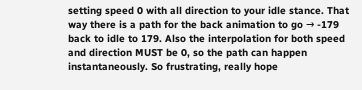setting speed 0 with all direction to your idle stance. That way there is a path for the back animation to go → -179 back to idle to 179. Also the interpolation for both speed and direction MUST be 0, so the path can happen instantaneously. So frustrating, really hope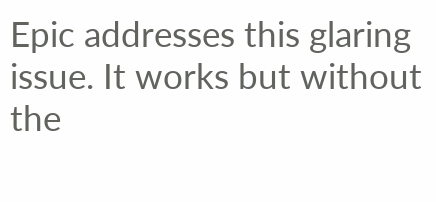Epic addresses this glaring issue. It works but without the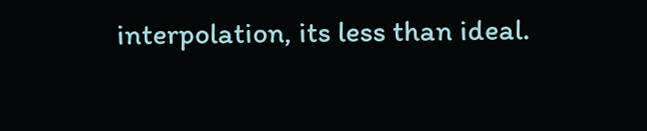interpolation, its less than ideal.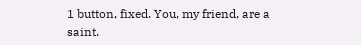1 button, fixed. You, my friend, are a saint.